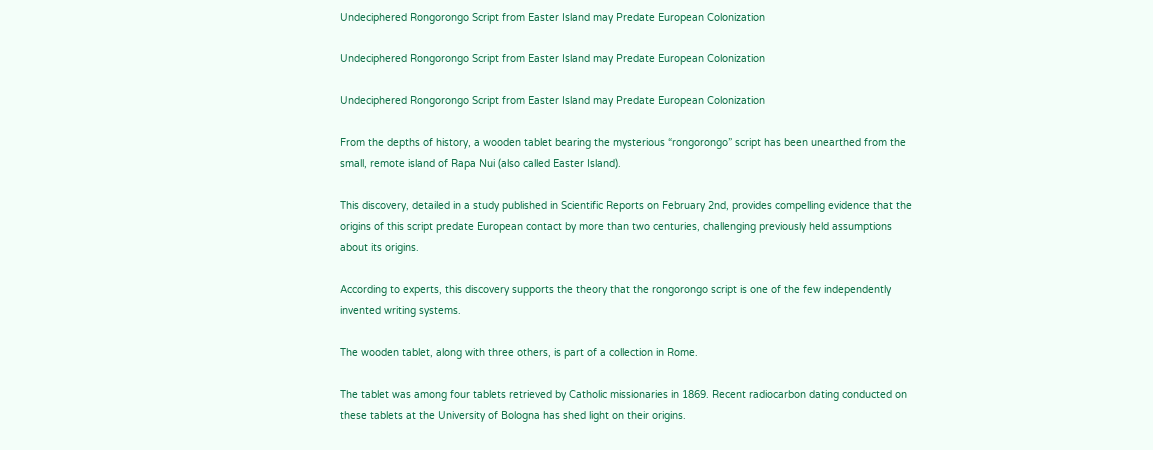Undeciphered Rongorongo Script from Easter Island may Predate European Colonization

Undeciphered Rongorongo Script from Easter Island may Predate European Colonization

Undeciphered Rongorongo Script from Easter Island may Predate European Colonization

From the depths of history, a wooden tablet bearing the mysterious “rongorongo” script has been unearthed from the small, remote island of Rapa Nui (also called Easter Island).

This discovery, detailed in a study published in Scientific Reports on February 2nd, provides compelling evidence that the origins of this script predate European contact by more than two centuries, challenging previously held assumptions about its origins.

According to experts, this discovery supports the theory that the rongorongo script is one of the few independently invented writing systems.

The wooden tablet, along with three others, is part of a collection in Rome.

The tablet was among four tablets retrieved by Catholic missionaries in 1869. Recent radiocarbon dating conducted on these tablets at the University of Bologna has shed light on their origins.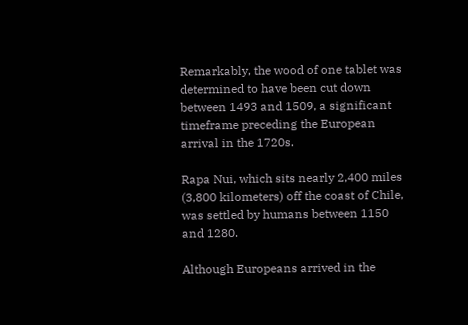Remarkably, the wood of one tablet was determined to have been cut down between 1493 and 1509, a significant timeframe preceding the European arrival in the 1720s.

Rapa Nui, which sits nearly 2,400 miles (3,800 kilometers) off the coast of Chile, was settled by humans between 1150 and 1280.

Although Europeans arrived in the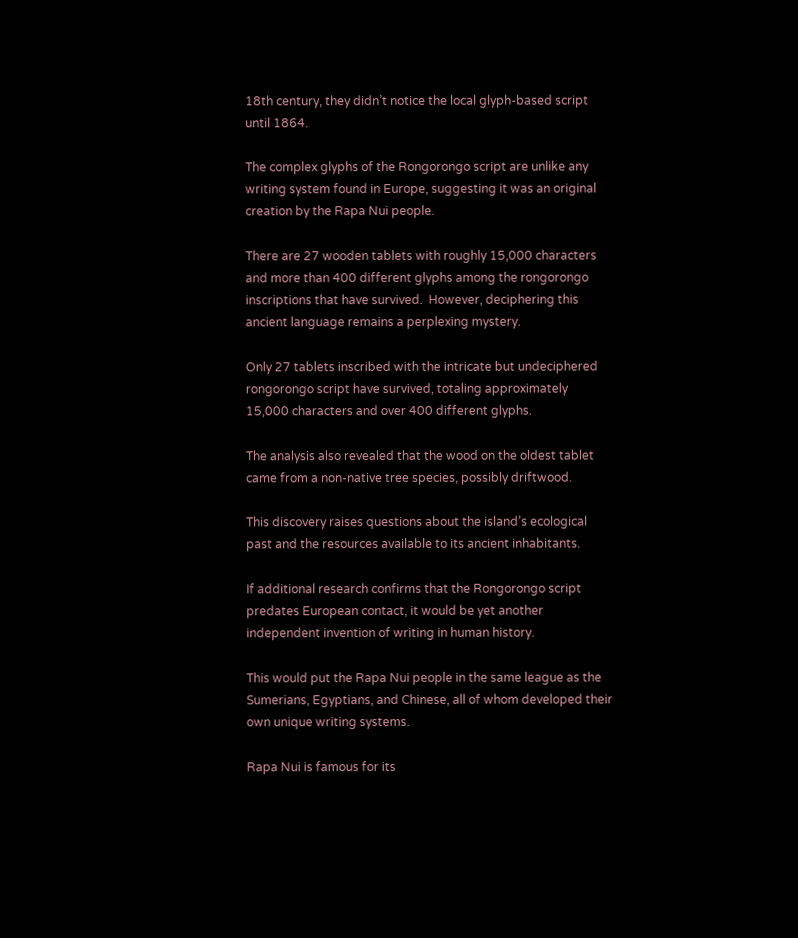18th century, they didn’t notice the local glyph-based script until 1864.

The complex glyphs of the Rongorongo script are unlike any writing system found in Europe, suggesting it was an original creation by the Rapa Nui people.

There are 27 wooden tablets with roughly 15,000 characters and more than 400 different glyphs among the rongorongo inscriptions that have survived.  However, deciphering this ancient language remains a perplexing mystery.

Only 27 tablets inscribed with the intricate but undeciphered rongorongo script have survived, totaling approximately 15,000 characters and over 400 different glyphs.

The analysis also revealed that the wood on the oldest tablet came from a non-native tree species, possibly driftwood.

This discovery raises questions about the island’s ecological past and the resources available to its ancient inhabitants.

If additional research confirms that the Rongorongo script predates European contact, it would be yet another independent invention of writing in human history.

This would put the Rapa Nui people in the same league as the Sumerians, Egyptians, and Chinese, all of whom developed their own unique writing systems.

Rapa Nui is famous for its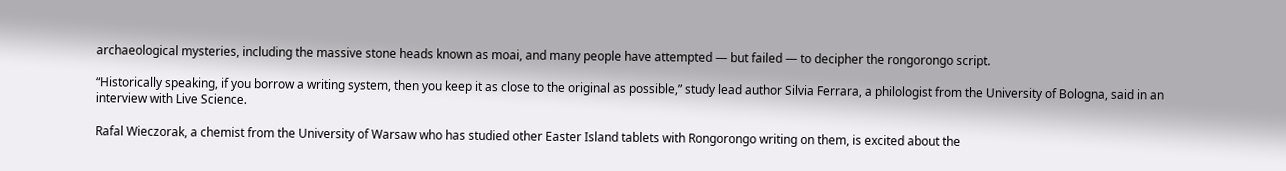archaeological mysteries, including the massive stone heads known as moai, and many people have attempted — but failed — to decipher the rongorongo script.

“Historically speaking, if you borrow a writing system, then you keep it as close to the original as possible,” study lead author Silvia Ferrara, a philologist from the University of Bologna, said in an interview with Live Science.

Rafal Wieczorak, a chemist from the University of Warsaw who has studied other Easter Island tablets with Rongorongo writing on them, is excited about the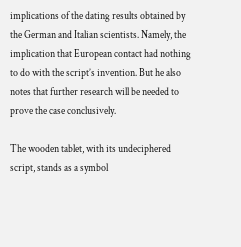implications of the dating results obtained by the German and Italian scientists. Namely, the implication that European contact had nothing to do with the script’s invention. But he also notes that further research will be needed to prove the case conclusively.

The wooden tablet, with its undeciphered script, stands as a symbol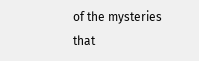of the mysteries that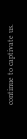continue to captivate us.